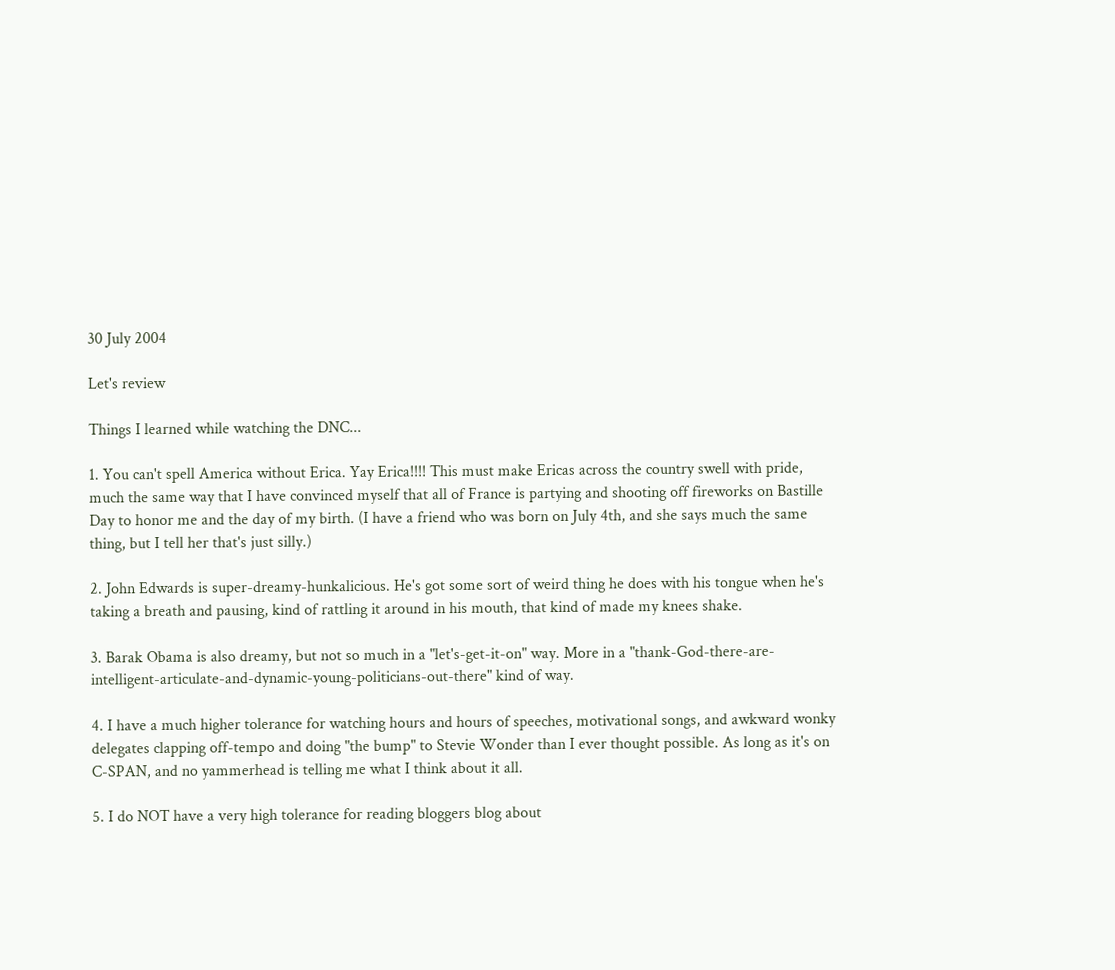30 July 2004

Let's review

Things I learned while watching the DNC...

1. You can't spell America without Erica. Yay Erica!!!! This must make Ericas across the country swell with pride, much the same way that I have convinced myself that all of France is partying and shooting off fireworks on Bastille Day to honor me and the day of my birth. (I have a friend who was born on July 4th, and she says much the same thing, but I tell her that's just silly.)

2. John Edwards is super-dreamy-hunkalicious. He's got some sort of weird thing he does with his tongue when he's taking a breath and pausing, kind of rattling it around in his mouth, that kind of made my knees shake.

3. Barak Obama is also dreamy, but not so much in a "let's-get-it-on" way. More in a "thank-God-there-are-intelligent-articulate-and-dynamic-young-politicians-out-there" kind of way.

4. I have a much higher tolerance for watching hours and hours of speeches, motivational songs, and awkward wonky delegates clapping off-tempo and doing "the bump" to Stevie Wonder than I ever thought possible. As long as it's on C-SPAN, and no yammerhead is telling me what I think about it all.

5. I do NOT have a very high tolerance for reading bloggers blog about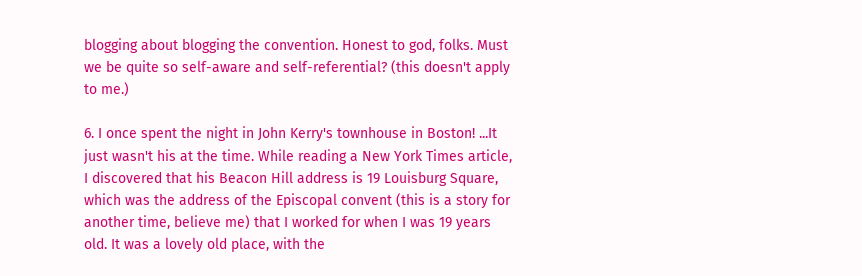blogging about blogging the convention. Honest to god, folks. Must we be quite so self-aware and self-referential? (this doesn't apply to me.)

6. I once spent the night in John Kerry's townhouse in Boston! ...It just wasn't his at the time. While reading a New York Times article, I discovered that his Beacon Hill address is 19 Louisburg Square, which was the address of the Episcopal convent (this is a story for another time, believe me) that I worked for when I was 19 years old. It was a lovely old place, with the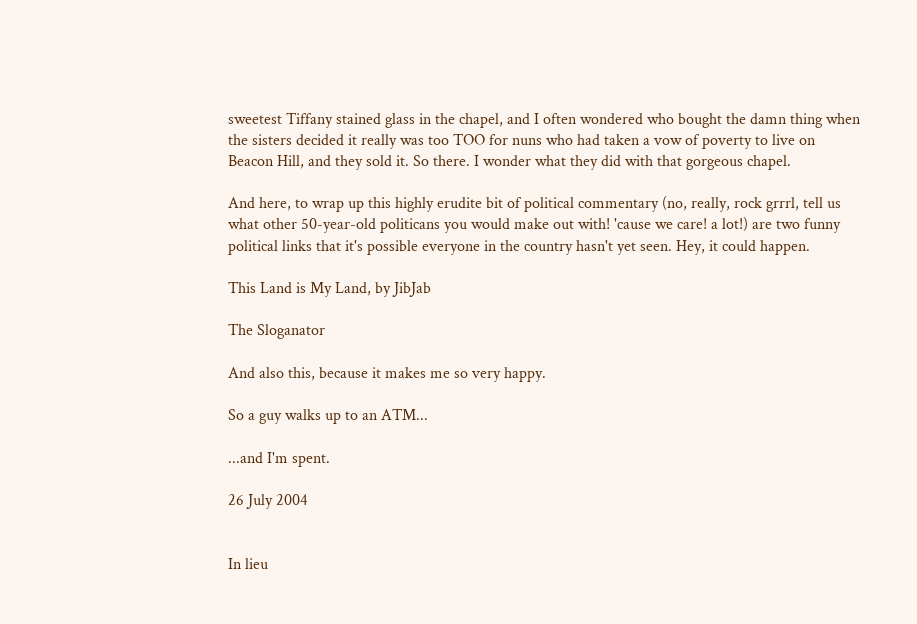sweetest Tiffany stained glass in the chapel, and I often wondered who bought the damn thing when the sisters decided it really was too TOO for nuns who had taken a vow of poverty to live on Beacon Hill, and they sold it. So there. I wonder what they did with that gorgeous chapel.

And here, to wrap up this highly erudite bit of political commentary (no, really, rock grrrl, tell us what other 50-year-old politicans you would make out with! 'cause we care! a lot!) are two funny political links that it's possible everyone in the country hasn't yet seen. Hey, it could happen.

This Land is My Land, by JibJab

The Sloganator

And also this, because it makes me so very happy.

So a guy walks up to an ATM...

...and I'm spent.

26 July 2004


In lieu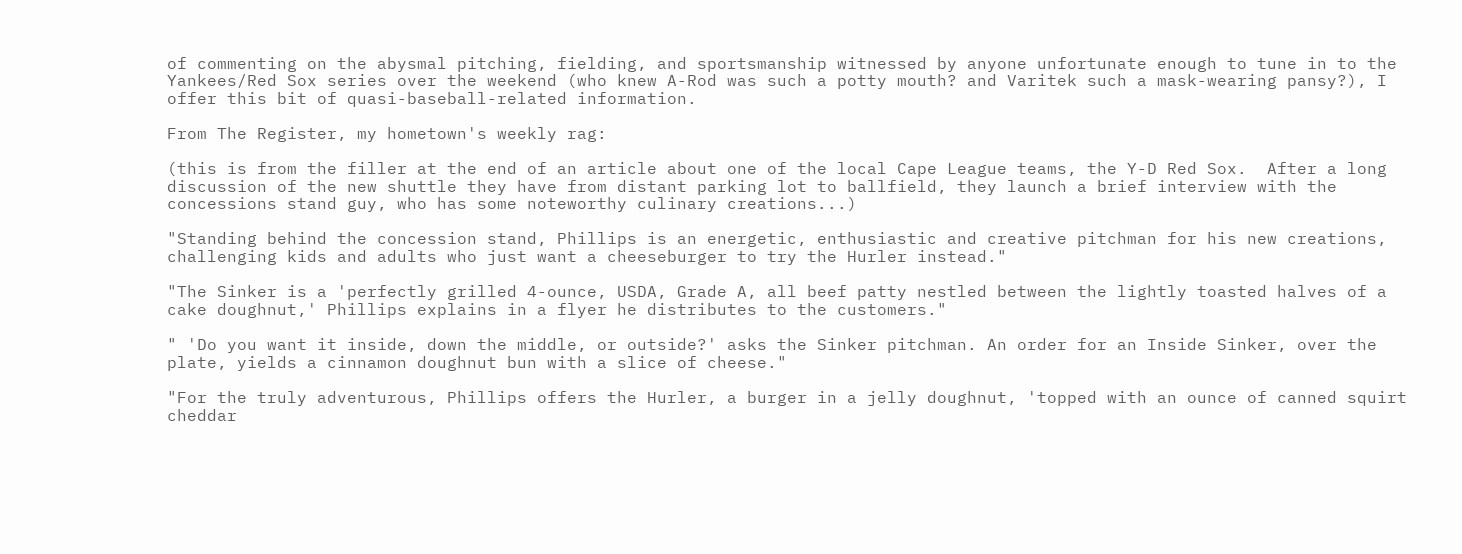of commenting on the abysmal pitching, fielding, and sportsmanship witnessed by anyone unfortunate enough to tune in to the Yankees/Red Sox series over the weekend (who knew A-Rod was such a potty mouth? and Varitek such a mask-wearing pansy?), I offer this bit of quasi-baseball-related information.

From The Register, my hometown's weekly rag:

(this is from the filler at the end of an article about one of the local Cape League teams, the Y-D Red Sox.  After a long discussion of the new shuttle they have from distant parking lot to ballfield, they launch a brief interview with the concessions stand guy, who has some noteworthy culinary creations...)

"Standing behind the concession stand, Phillips is an energetic, enthusiastic and creative pitchman for his new creations, challenging kids and adults who just want a cheeseburger to try the Hurler instead."

"The Sinker is a 'perfectly grilled 4-ounce, USDA, Grade A, all beef patty nestled between the lightly toasted halves of a cake doughnut,' Phillips explains in a flyer he distributes to the customers."

" 'Do you want it inside, down the middle, or outside?' asks the Sinker pitchman. An order for an Inside Sinker, over the plate, yields a cinnamon doughnut bun with a slice of cheese."

"For the truly adventurous, Phillips offers the Hurler, a burger in a jelly doughnut, 'topped with an ounce of canned squirt cheddar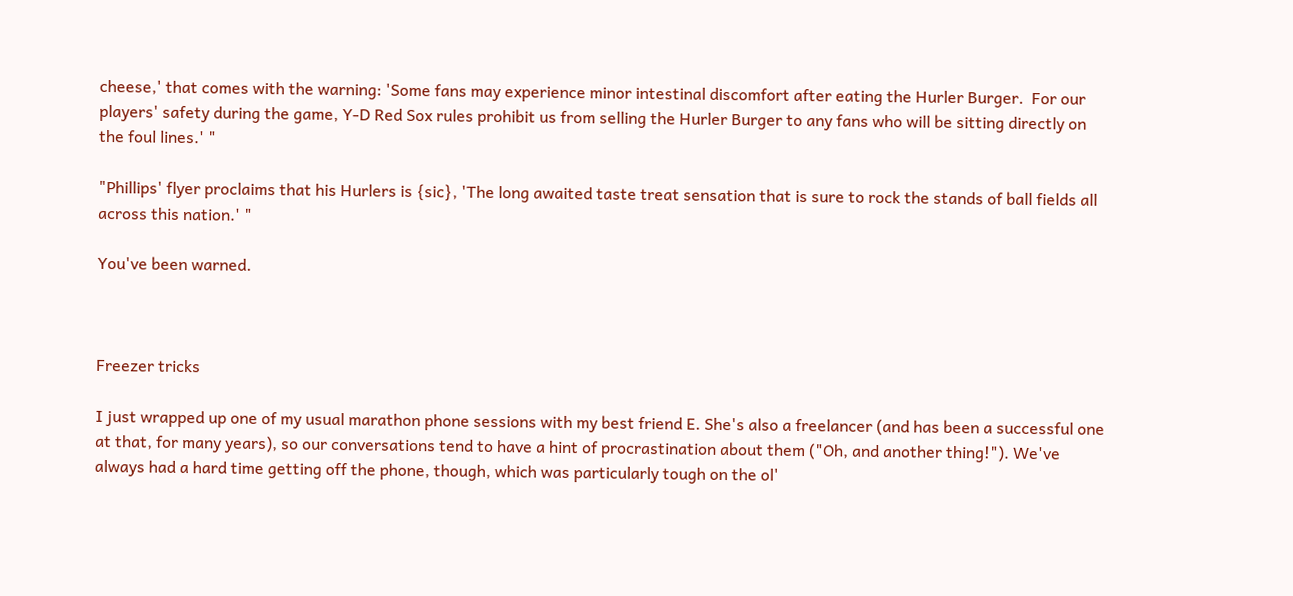cheese,' that comes with the warning: 'Some fans may experience minor intestinal discomfort after eating the Hurler Burger.  For our players' safety during the game, Y-D Red Sox rules prohibit us from selling the Hurler Burger to any fans who will be sitting directly on the foul lines.' "

"Phillips' flyer proclaims that his Hurlers is {sic}, 'The long awaited taste treat sensation that is sure to rock the stands of ball fields all across this nation.' "

You've been warned.



Freezer tricks

I just wrapped up one of my usual marathon phone sessions with my best friend E. She's also a freelancer (and has been a successful one at that, for many years), so our conversations tend to have a hint of procrastination about them ("Oh, and another thing!"). We've always had a hard time getting off the phone, though, which was particularly tough on the ol'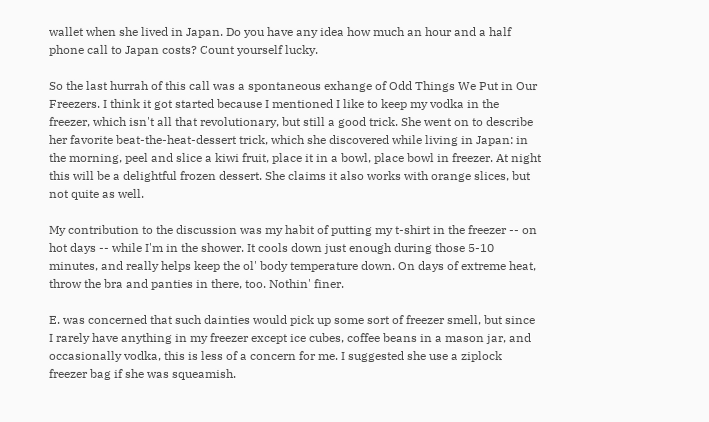wallet when she lived in Japan. Do you have any idea how much an hour and a half phone call to Japan costs? Count yourself lucky.

So the last hurrah of this call was a spontaneous exhange of Odd Things We Put in Our Freezers. I think it got started because I mentioned I like to keep my vodka in the freezer, which isn't all that revolutionary, but still a good trick. She went on to describe her favorite beat-the-heat-dessert trick, which she discovered while living in Japan: in the morning, peel and slice a kiwi fruit, place it in a bowl, place bowl in freezer. At night this will be a delightful frozen dessert. She claims it also works with orange slices, but not quite as well.

My contribution to the discussion was my habit of putting my t-shirt in the freezer -- on hot days -- while I'm in the shower. It cools down just enough during those 5-10 minutes, and really helps keep the ol' body temperature down. On days of extreme heat, throw the bra and panties in there, too. Nothin' finer.

E. was concerned that such dainties would pick up some sort of freezer smell, but since I rarely have anything in my freezer except ice cubes, coffee beans in a mason jar, and occasionally vodka, this is less of a concern for me. I suggested she use a ziplock freezer bag if she was squeamish.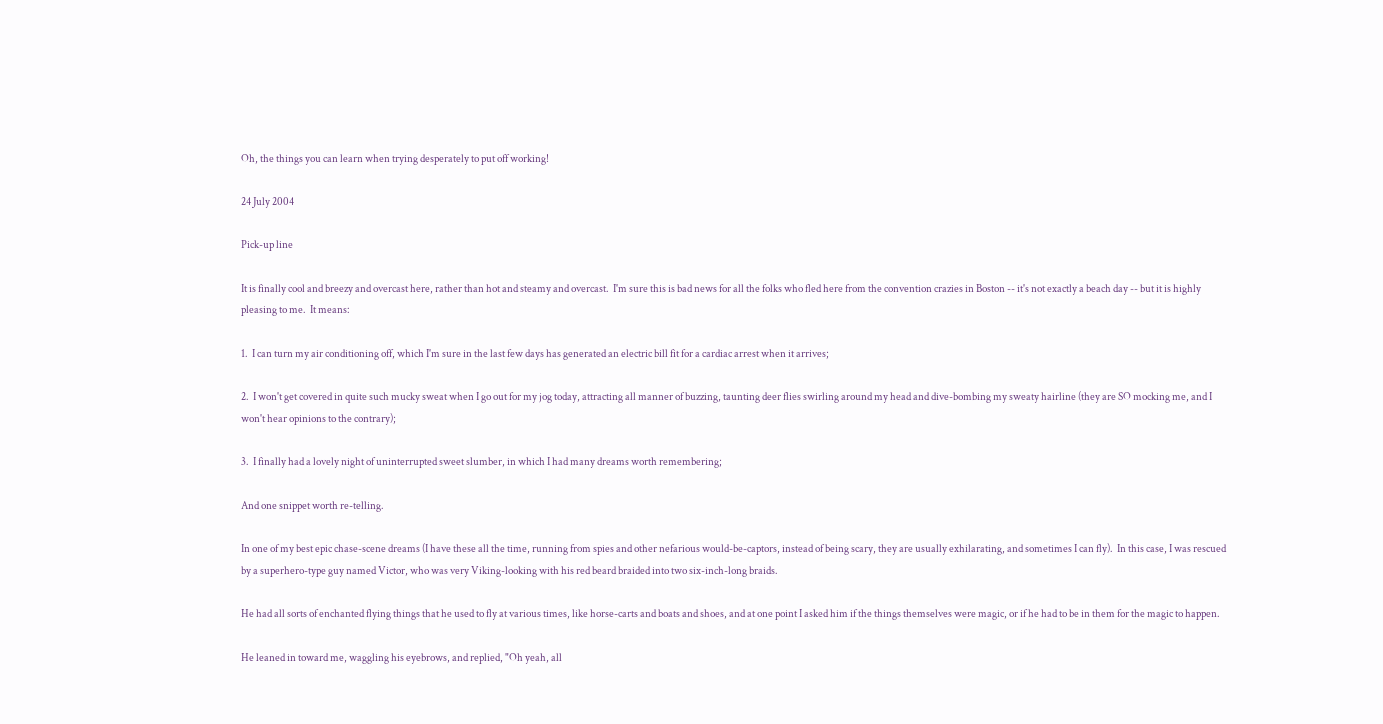Oh, the things you can learn when trying desperately to put off working!

24 July 2004

Pick-up line

It is finally cool and breezy and overcast here, rather than hot and steamy and overcast.  I'm sure this is bad news for all the folks who fled here from the convention crazies in Boston -- it's not exactly a beach day -- but it is highly pleasing to me.  It means:

1.  I can turn my air conditioning off, which I'm sure in the last few days has generated an electric bill fit for a cardiac arrest when it arrives;

2.  I won't get covered in quite such mucky sweat when I go out for my jog today, attracting all manner of buzzing, taunting deer flies swirling around my head and dive-bombing my sweaty hairline (they are SO mocking me, and I won't hear opinions to the contrary);

3.  I finally had a lovely night of uninterrupted sweet slumber, in which I had many dreams worth remembering;

And one snippet worth re-telling.

In one of my best epic chase-scene dreams (I have these all the time, running from spies and other nefarious would-be-captors, instead of being scary, they are usually exhilarating, and sometimes I can fly).  In this case, I was rescued by a superhero-type guy named Victor, who was very Viking-looking with his red beard braided into two six-inch-long braids.

He had all sorts of enchanted flying things that he used to fly at various times, like horse-carts and boats and shoes, and at one point I asked him if the things themselves were magic, or if he had to be in them for the magic to happen.

He leaned in toward me, waggling his eyebrows, and replied, "Oh yeah, all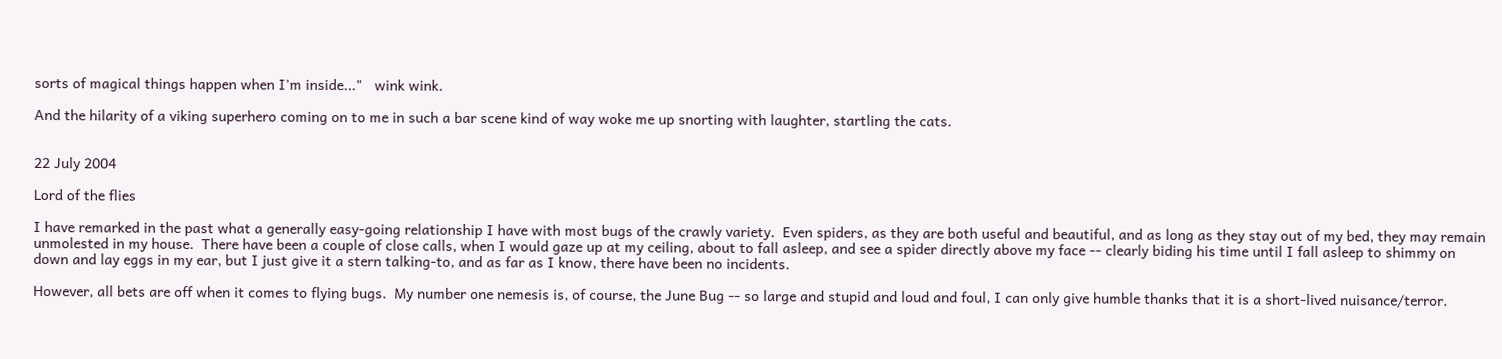sorts of magical things happen when I'm inside..."   wink wink.

And the hilarity of a viking superhero coming on to me in such a bar scene kind of way woke me up snorting with laughter, startling the cats.


22 July 2004

Lord of the flies

I have remarked in the past what a generally easy-going relationship I have with most bugs of the crawly variety.  Even spiders, as they are both useful and beautiful, and as long as they stay out of my bed, they may remain unmolested in my house.  There have been a couple of close calls, when I would gaze up at my ceiling, about to fall asleep, and see a spider directly above my face -- clearly biding his time until I fall asleep to shimmy on down and lay eggs in my ear, but I just give it a stern talking-to, and as far as I know, there have been no incidents.

However, all bets are off when it comes to flying bugs.  My number one nemesis is, of course, the June Bug -- so large and stupid and loud and foul, I can only give humble thanks that it is a short-lived nuisance/terror.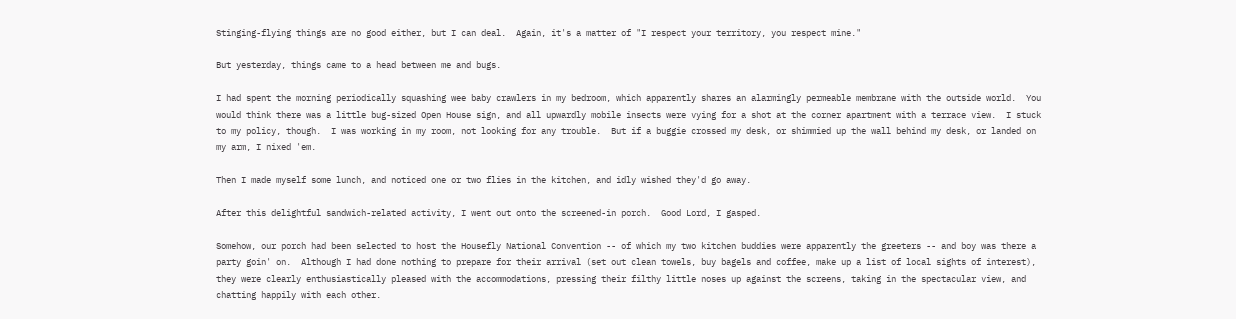Stinging-flying things are no good either, but I can deal.  Again, it's a matter of "I respect your territory, you respect mine."

But yesterday, things came to a head between me and bugs.

I had spent the morning periodically squashing wee baby crawlers in my bedroom, which apparently shares an alarmingly permeable membrane with the outside world.  You would think there was a little bug-sized Open House sign, and all upwardly mobile insects were vying for a shot at the corner apartment with a terrace view.  I stuck to my policy, though.  I was working in my room, not looking for any trouble.  But if a buggie crossed my desk, or shimmied up the wall behind my desk, or landed on my arm, I nixed 'em.

Then I made myself some lunch, and noticed one or two flies in the kitchen, and idly wished they'd go away.

After this delightful sandwich-related activity, I went out onto the screened-in porch.  Good Lord, I gasped.

Somehow, our porch had been selected to host the Housefly National Convention -- of which my two kitchen buddies were apparently the greeters -- and boy was there a party goin' on.  Although I had done nothing to prepare for their arrival (set out clean towels, buy bagels and coffee, make up a list of local sights of interest), they were clearly enthusiastically pleased with the accommodations, pressing their filthy little noses up against the screens, taking in the spectacular view, and chatting happily with each other.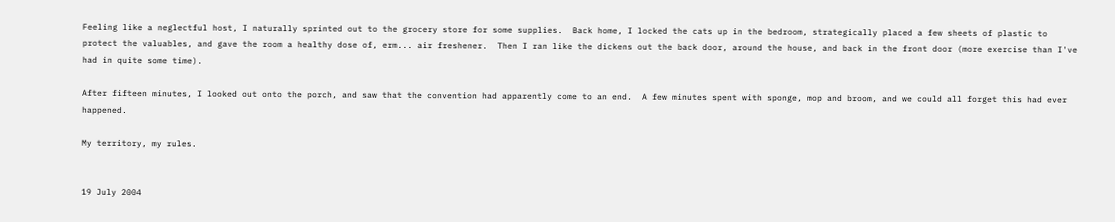Feeling like a neglectful host, I naturally sprinted out to the grocery store for some supplies.  Back home, I locked the cats up in the bedroom, strategically placed a few sheets of plastic to protect the valuables, and gave the room a healthy dose of, erm... air freshener.  Then I ran like the dickens out the back door, around the house, and back in the front door (more exercise than I've had in quite some time).

After fifteen minutes, I looked out onto the porch, and saw that the convention had apparently come to an end.  A few minutes spent with sponge, mop and broom, and we could all forget this had ever happened.

My territory, my rules.


19 July 2004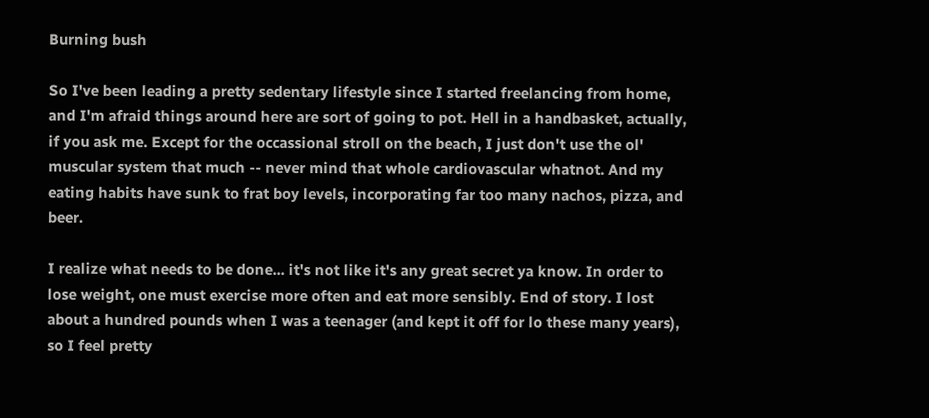Burning bush

So I've been leading a pretty sedentary lifestyle since I started freelancing from home, and I'm afraid things around here are sort of going to pot. Hell in a handbasket, actually, if you ask me. Except for the occassional stroll on the beach, I just don't use the ol' muscular system that much -- never mind that whole cardiovascular whatnot. And my eating habits have sunk to frat boy levels, incorporating far too many nachos, pizza, and beer.

I realize what needs to be done... it's not like it's any great secret ya know. In order to lose weight, one must exercise more often and eat more sensibly. End of story. I lost about a hundred pounds when I was a teenager (and kept it off for lo these many years), so I feel pretty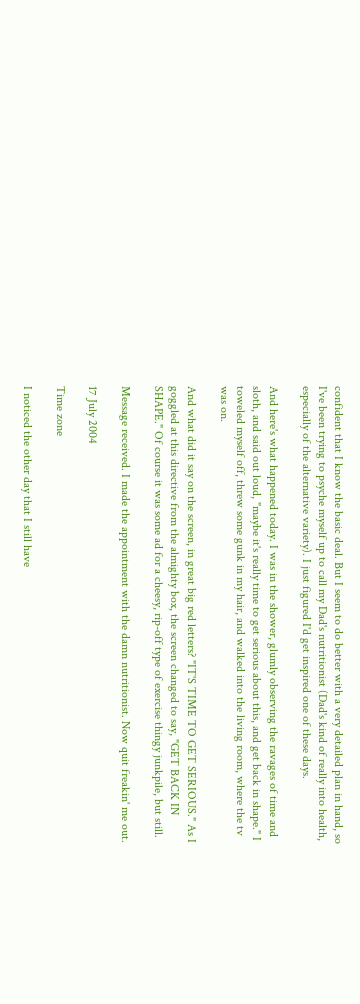confident that I know the basic deal. But I seem to do better with a very detailed plan in hand, so I've been trying to psyche myself up to call my Dad's nutritionist (Dad's kind of really into health, especially of the alternative variety). I just figured I'd get inspired one of these days.

And here's what happened today. I was in the shower, glumly observing the ravages of time and sloth, and said out loud, "maybe it's really time to get serious about this, and get back in shape." I toweled myself off, threw some gunk in my hair, and walked into the living room, where the tv was on.

And what did it say on the screen, in great big red letters? "IT'S TIME TO GET SERIOUS." As I goggled at this directive from the almighty box, the screen changed to say, "GET BACK IN SHAPE." Of course it was some ad for a cheesy, rip-off type of exercise thingy junkpile, but still.

Message received. I made the appointment with the damn nutritionist. Now quit freakin' me out.

17 July 2004

Time zone

I noticed the other day that I still have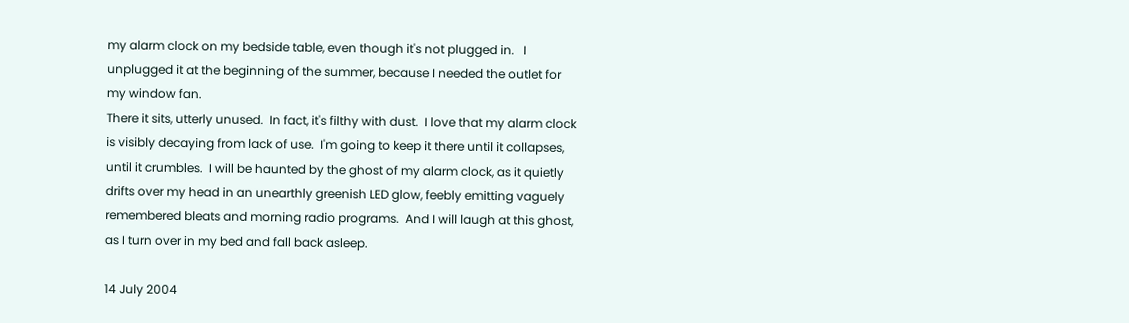my alarm clock on my bedside table, even though it's not plugged in.   I unplugged it at the beginning of the summer, because I needed the outlet for my window fan.
There it sits, utterly unused.  In fact, it's filthy with dust.  I love that my alarm clock is visibly decaying from lack of use.  I'm going to keep it there until it collapses, until it crumbles.  I will be haunted by the ghost of my alarm clock, as it quietly drifts over my head in an unearthly greenish LED glow, feebly emitting vaguely remembered bleats and morning radio programs.  And I will laugh at this ghost, as I turn over in my bed and fall back asleep.

14 July 2004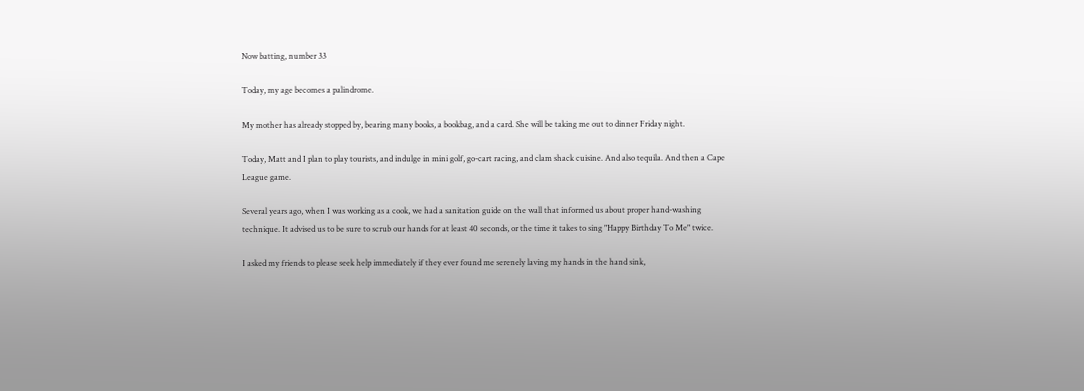Now batting, number 33

Today, my age becomes a palindrome.

My mother has already stopped by, bearing many books, a bookbag, and a card. She will be taking me out to dinner Friday night.

Today, Matt and I plan to play tourists, and indulge in mini golf, go-cart racing, and clam shack cuisine. And also tequila. And then a Cape League game.

Several years ago, when I was working as a cook, we had a sanitation guide on the wall that informed us about proper hand-washing technique. It advised us to be sure to scrub our hands for at least 40 seconds, or the time it takes to sing "Happy Birthday To Me" twice.

I asked my friends to please seek help immediately if they ever found me serenely laving my hands in the hand sink,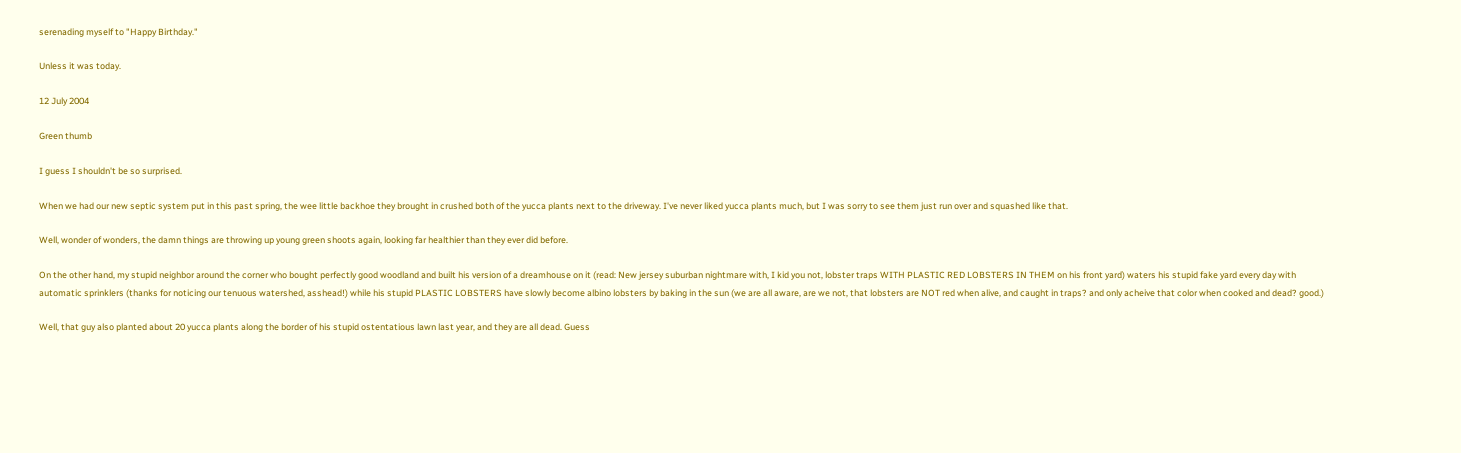serenading myself to "Happy Birthday."

Unless it was today.

12 July 2004

Green thumb

I guess I shouldn't be so surprised.

When we had our new septic system put in this past spring, the wee little backhoe they brought in crushed both of the yucca plants next to the driveway. I've never liked yucca plants much, but I was sorry to see them just run over and squashed like that.

Well, wonder of wonders, the damn things are throwing up young green shoots again, looking far healthier than they ever did before.

On the other hand, my stupid neighbor around the corner who bought perfectly good woodland and built his version of a dreamhouse on it (read: New jersey suburban nightmare with, I kid you not, lobster traps WITH PLASTIC RED LOBSTERS IN THEM on his front yard) waters his stupid fake yard every day with automatic sprinklers (thanks for noticing our tenuous watershed, asshead!) while his stupid PLASTIC LOBSTERS have slowly become albino lobsters by baking in the sun (we are all aware, are we not, that lobsters are NOT red when alive, and caught in traps? and only acheive that color when cooked and dead? good.)

Well, that guy also planted about 20 yucca plants along the border of his stupid ostentatious lawn last year, and they are all dead. Guess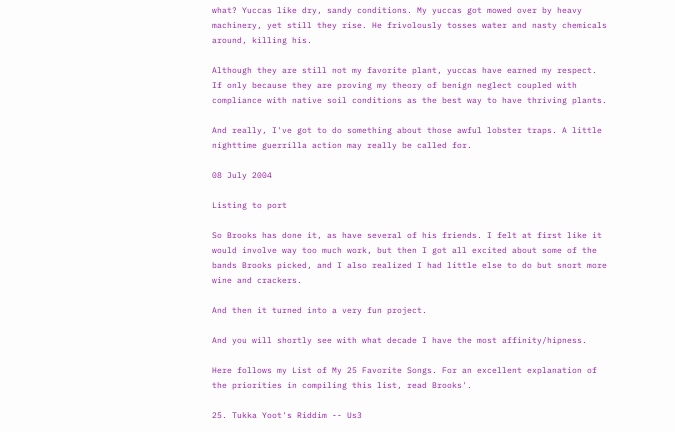what? Yuccas like dry, sandy conditions. My yuccas got mowed over by heavy machinery, yet still they rise. He frivolously tosses water and nasty chemicals around, killing his.

Although they are still not my favorite plant, yuccas have earned my respect. If only because they are proving my theory of benign neglect coupled with compliance with native soil conditions as the best way to have thriving plants.

And really, I've got to do something about those awful lobster traps. A little nighttime guerrilla action may really be called for.

08 July 2004

Listing to port

So Brooks has done it, as have several of his friends. I felt at first like it would involve way too much work, but then I got all excited about some of the bands Brooks picked, and I also realized I had little else to do but snort more wine and crackers.

And then it turned into a very fun project.

And you will shortly see with what decade I have the most affinity/hipness.

Here follows my List of My 25 Favorite Songs. For an excellent explanation of the priorities in compiling this list, read Brooks'.

25. Tukka Yoot's Riddim -- Us3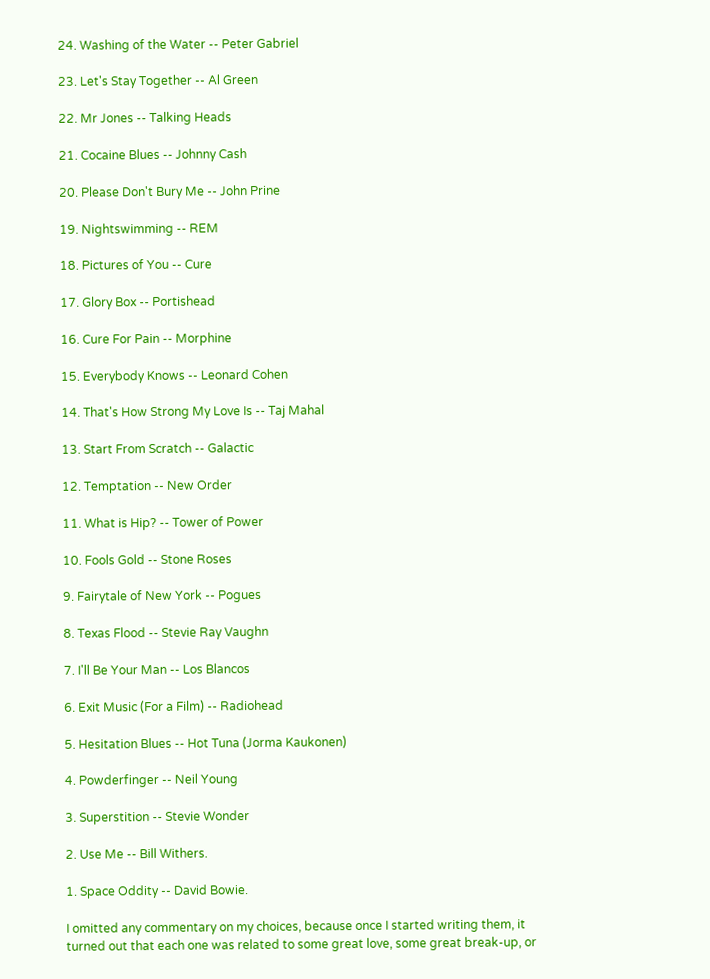24. Washing of the Water -- Peter Gabriel

23. Let's Stay Together -- Al Green

22. Mr Jones -- Talking Heads

21. Cocaine Blues -- Johnny Cash

20. Please Don't Bury Me -- John Prine

19. Nightswimming -- REM

18. Pictures of You -- Cure

17. Glory Box -- Portishead

16. Cure For Pain -- Morphine

15. Everybody Knows -- Leonard Cohen

14. That's How Strong My Love Is -- Taj Mahal

13. Start From Scratch -- Galactic

12. Temptation -- New Order

11. What is Hip? -- Tower of Power

10. Fools Gold -- Stone Roses

9. Fairytale of New York -- Pogues

8. Texas Flood -- Stevie Ray Vaughn

7. I'll Be Your Man -- Los Blancos

6. Exit Music (For a Film) -- Radiohead

5. Hesitation Blues -- Hot Tuna (Jorma Kaukonen)

4. Powderfinger -- Neil Young

3. Superstition -- Stevie Wonder

2. Use Me -- Bill Withers.

1. Space Oddity -- David Bowie.

I omitted any commentary on my choices, because once I started writing them, it turned out that each one was related to some great love, some great break-up, or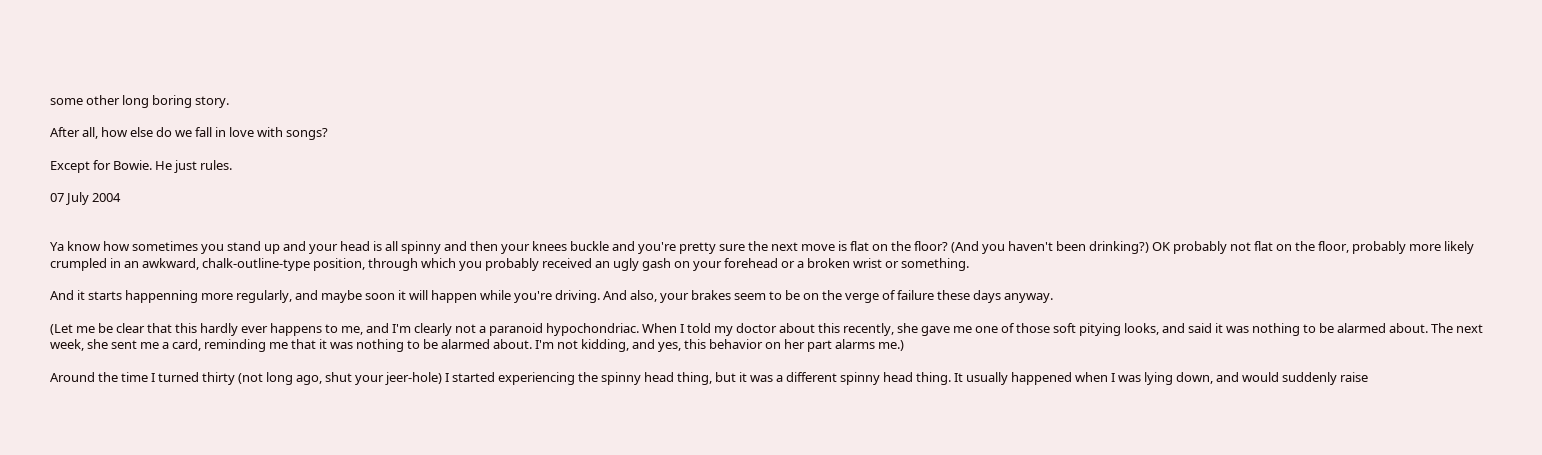some other long boring story.

After all, how else do we fall in love with songs?

Except for Bowie. He just rules.

07 July 2004


Ya know how sometimes you stand up and your head is all spinny and then your knees buckle and you're pretty sure the next move is flat on the floor? (And you haven't been drinking?) OK probably not flat on the floor, probably more likely crumpled in an awkward, chalk-outline-type position, through which you probably received an ugly gash on your forehead or a broken wrist or something.

And it starts happenning more regularly, and maybe soon it will happen while you're driving. And also, your brakes seem to be on the verge of failure these days anyway.

(Let me be clear that this hardly ever happens to me, and I'm clearly not a paranoid hypochondriac. When I told my doctor about this recently, she gave me one of those soft pitying looks, and said it was nothing to be alarmed about. The next week, she sent me a card, reminding me that it was nothing to be alarmed about. I'm not kidding, and yes, this behavior on her part alarms me.)

Around the time I turned thirty (not long ago, shut your jeer-hole) I started experiencing the spinny head thing, but it was a different spinny head thing. It usually happened when I was lying down, and would suddenly raise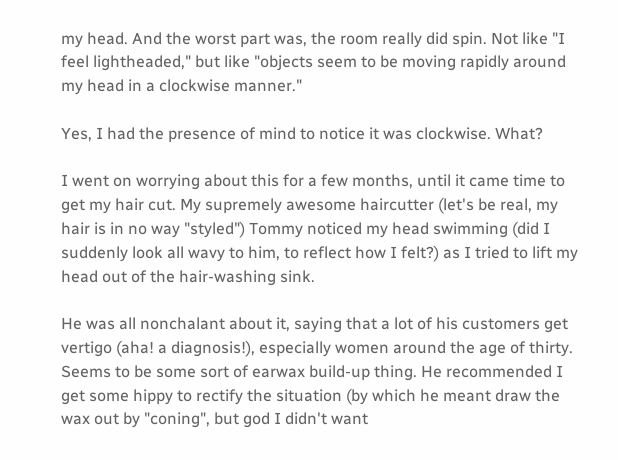my head. And the worst part was, the room really did spin. Not like "I feel lightheaded," but like "objects seem to be moving rapidly around my head in a clockwise manner."

Yes, I had the presence of mind to notice it was clockwise. What?

I went on worrying about this for a few months, until it came time to get my hair cut. My supremely awesome haircutter (let's be real, my hair is in no way "styled") Tommy noticed my head swimming (did I suddenly look all wavy to him, to reflect how I felt?) as I tried to lift my head out of the hair-washing sink.

He was all nonchalant about it, saying that a lot of his customers get vertigo (aha! a diagnosis!), especially women around the age of thirty. Seems to be some sort of earwax build-up thing. He recommended I get some hippy to rectify the situation (by which he meant draw the wax out by "coning", but god I didn't want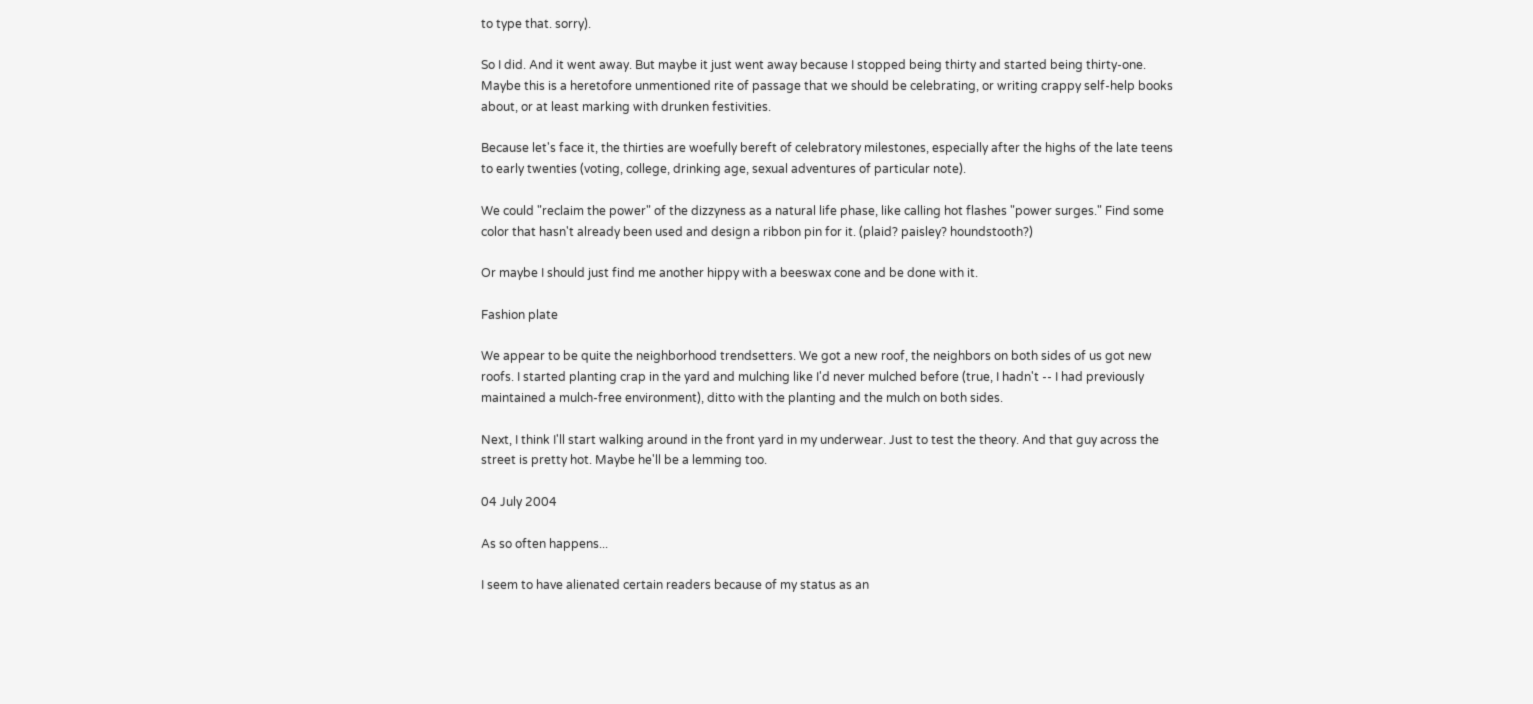to type that. sorry).

So I did. And it went away. But maybe it just went away because I stopped being thirty and started being thirty-one. Maybe this is a heretofore unmentioned rite of passage that we should be celebrating, or writing crappy self-help books about, or at least marking with drunken festivities.

Because let's face it, the thirties are woefully bereft of celebratory milestones, especially after the highs of the late teens to early twenties (voting, college, drinking age, sexual adventures of particular note).

We could "reclaim the power" of the dizzyness as a natural life phase, like calling hot flashes "power surges." Find some color that hasn't already been used and design a ribbon pin for it. (plaid? paisley? houndstooth?)

Or maybe I should just find me another hippy with a beeswax cone and be done with it.

Fashion plate

We appear to be quite the neighborhood trendsetters. We got a new roof, the neighbors on both sides of us got new roofs. I started planting crap in the yard and mulching like I'd never mulched before (true, I hadn't -- I had previously maintained a mulch-free environment), ditto with the planting and the mulch on both sides.

Next, I think I'll start walking around in the front yard in my underwear. Just to test the theory. And that guy across the street is pretty hot. Maybe he'll be a lemming too.

04 July 2004

As so often happens...

I seem to have alienated certain readers because of my status as an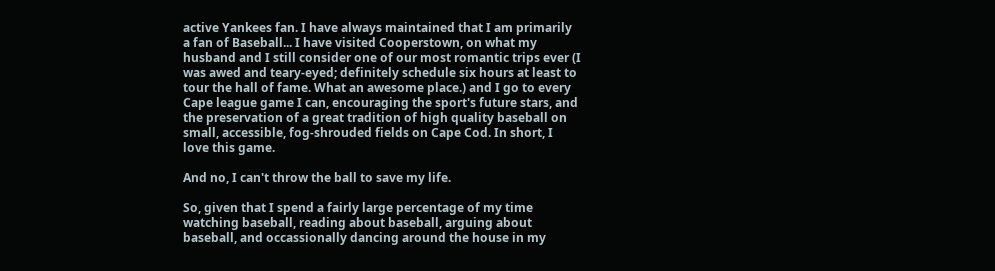active Yankees fan. I have always maintained that I am primarily a fan of Baseball... I have visited Cooperstown, on what my husband and I still consider one of our most romantic trips ever (I was awed and teary-eyed; definitely schedule six hours at least to tour the hall of fame. What an awesome place.) and I go to every Cape league game I can, encouraging the sport's future stars, and the preservation of a great tradition of high quality baseball on small, accessible, fog-shrouded fields on Cape Cod. In short, I love this game.

And no, I can't throw the ball to save my life.

So, given that I spend a fairly large percentage of my time watching baseball, reading about baseball, arguing about baseball, and occassionally dancing around the house in my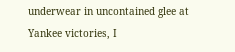underwear in uncontained glee at Yankee victories, I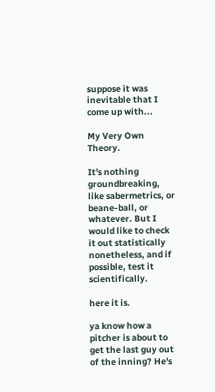suppose it was inevitable that I come up with...

My Very Own Theory.

It's nothing groundbreaking, like sabermetrics, or beane-ball, or whatever. But I would like to check it out statistically nonetheless, and if possible, test it scientifically.

here it is.

ya know how a pitcher is about to get the last guy out of the inning? He's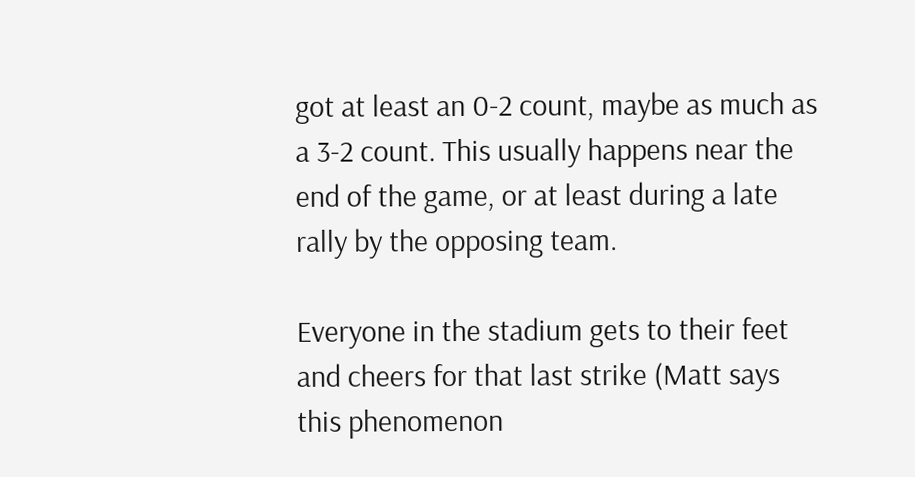got at least an 0-2 count, maybe as much as a 3-2 count. This usually happens near the end of the game, or at least during a late rally by the opposing team.

Everyone in the stadium gets to their feet and cheers for that last strike (Matt says this phenomenon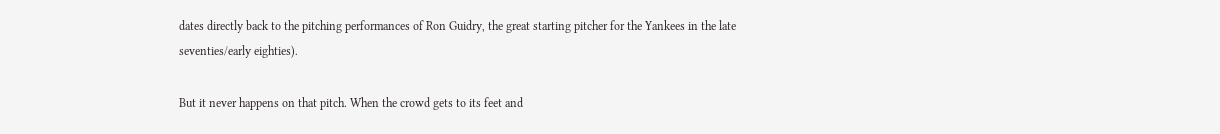dates directly back to the pitching performances of Ron Guidry, the great starting pitcher for the Yankees in the late seventies/early eighties).

But it never happens on that pitch. When the crowd gets to its feet and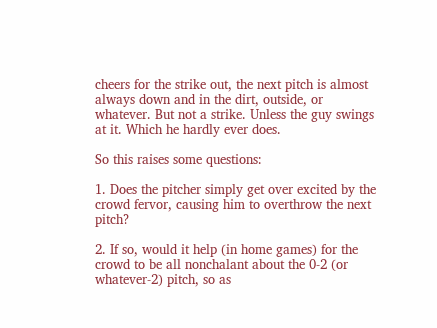cheers for the strike out, the next pitch is almost always down and in the dirt, outside, or whatever. But not a strike. Unless the guy swings at it. Which he hardly ever does.

So this raises some questions:

1. Does the pitcher simply get over excited by the crowd fervor, causing him to overthrow the next pitch?

2. If so, would it help (in home games) for the crowd to be all nonchalant about the 0-2 (or whatever-2) pitch, so as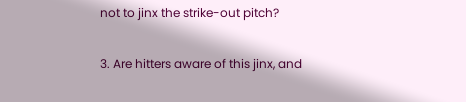not to jinx the strike-out pitch?

3. Are hitters aware of this jinx, and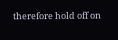therefore hold off on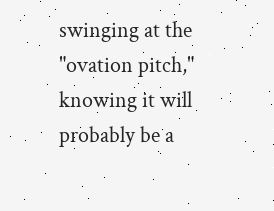swinging at the "ovation pitch," knowing it will probably be a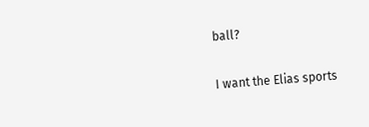ball?

I want the Elias sports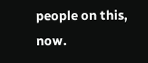people on this, now.